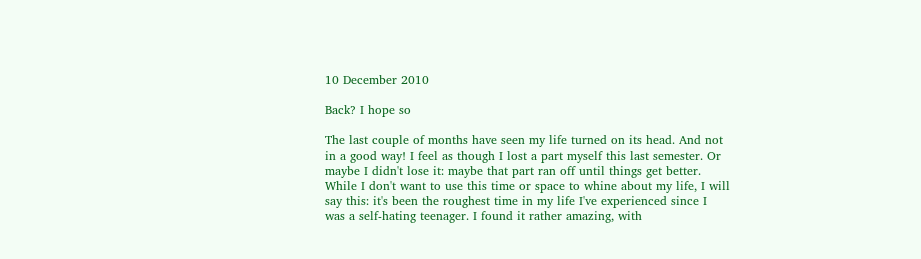10 December 2010

Back? I hope so

The last couple of months have seen my life turned on its head. And not in a good way! I feel as though I lost a part myself this last semester. Or maybe I didn't lose it: maybe that part ran off until things get better. While I don't want to use this time or space to whine about my life, I will say this: it's been the roughest time in my life I've experienced since I was a self-hating teenager. I found it rather amazing, with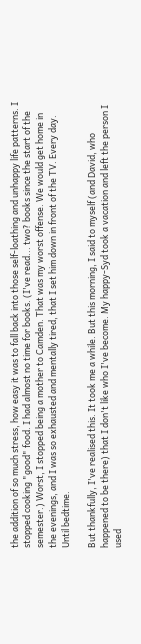the addition of so much stress, how easy it was to fall back into those self-loathing and unhappy life patterns. I stopped cooking "good" food. I had almost no time for books. (I've read... two? books since the start of the semester.) Worst, I stopped being a mother to Camden. That was my worst offense. We would get home in the evenings, and I was so exhausted and mentally tired, that I set him down in front of the TV. Every day. Until bedtime.

But thankfully, I've realised this. It took me a while. But this morning, I said to myself (and David, who happened to be there) that I don't like who I've become. My happy-Syd took a vacation and left the person I used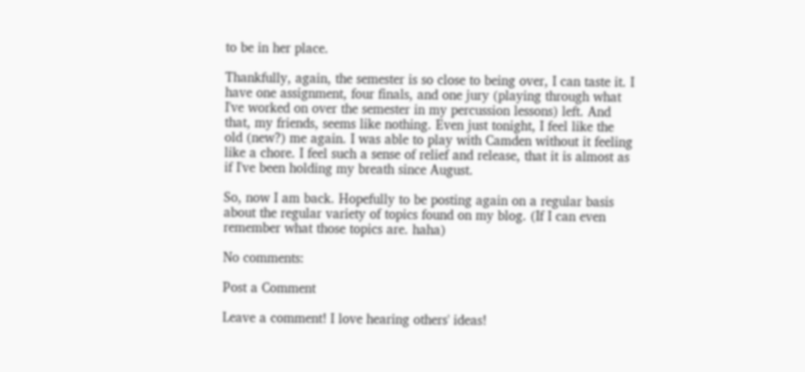to be in her place.

Thankfully, again, the semester is so close to being over, I can taste it. I have one assignment, four finals, and one jury (playing through what I've worked on over the semester in my percussion lessons) left. And that, my friends, seems like nothing. Even just tonight, I feel like the old (new?) me again. I was able to play with Camden without it feeling like a chore. I feel such a sense of relief and release, that it is almost as if I've been holding my breath since August.

So, now I am back. Hopefully to be posting again on a regular basis about the regular variety of topics found on my blog. (If I can even remember what those topics are. haha)

No comments:

Post a Comment

Leave a comment! I love hearing others' ideas!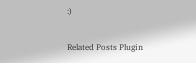:)

Related Posts Plugin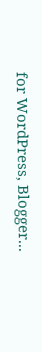for WordPress, Blogger...